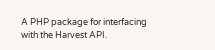A PHP package for interfacing with the Harvest API.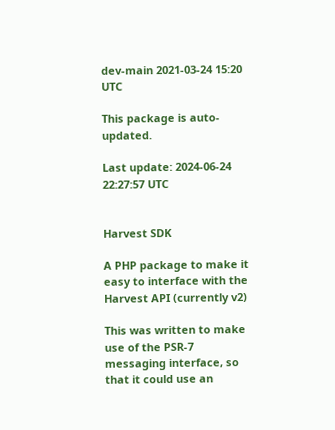dev-main 2021-03-24 15:20 UTC

This package is auto-updated.

Last update: 2024-06-24 22:27:57 UTC


Harvest SDK

A PHP package to make it easy to interface with the Harvest API (currently v2)

This was written to make use of the PSR-7 messaging interface, so that it could use an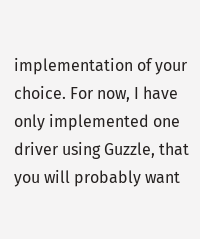implementation of your choice. For now, I have only implemented one driver using Guzzle, that you will probably want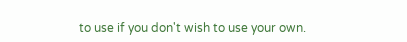to use if you don't wish to use your own.